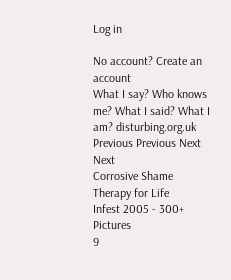Log in

No account? Create an account
What I say? Who knows me? What I said? What I am? disturbing.org.uk Previous Previous Next Next
Corrosive Shame
Therapy for Life
Infest 2005 - 300+ Pictures
9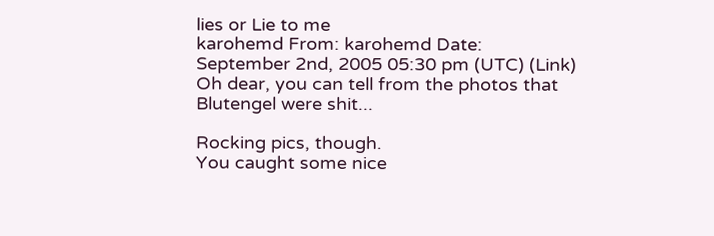lies or Lie to me
karohemd From: karohemd Date: September 2nd, 2005 05:30 pm (UTC) (Link)
Oh dear, you can tell from the photos that Blutengel were shit...

Rocking pics, though.
You caught some nice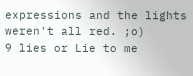expressions and the lights weren't all red. ;o)
9 lies or Lie to me